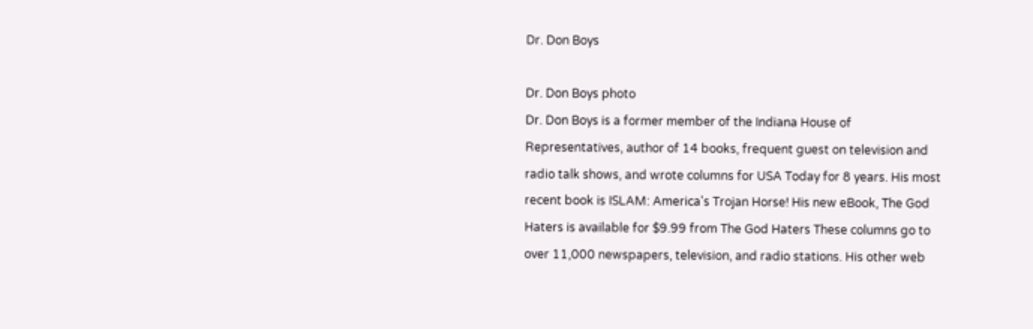Dr. Don Boys

Dr. Don Boys photo
Dr. Don Boys is a former member of the Indiana House of Representatives, author of 14 books, frequent guest on television and radio talk shows, and wrote columns for USA Today for 8 years. His most recent book is ISLAM: America's Trojan Horse! His new eBook, The God Haters is available for $9.99 from The God Haters These columns go to over 11,000 newspapers, television, and radio stations. His other web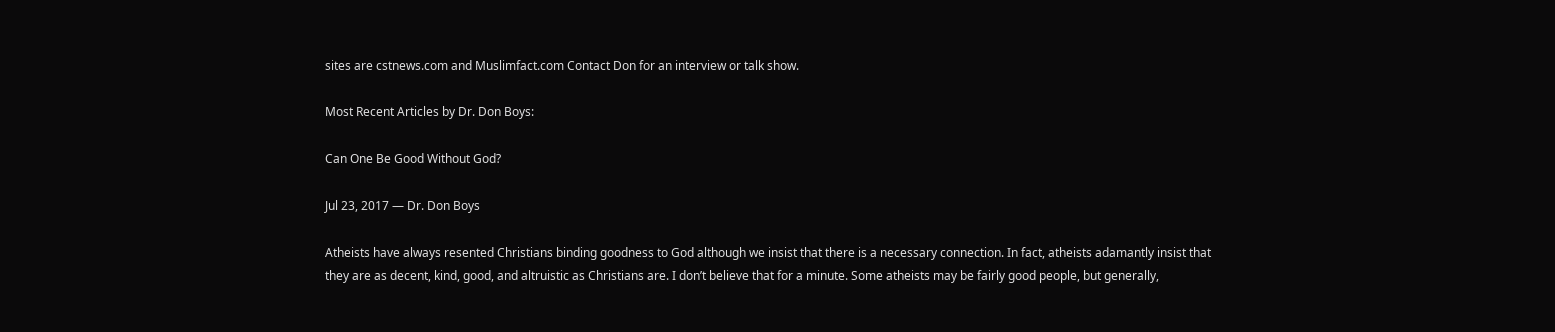sites are cstnews.com and Muslimfact.com Contact Don for an interview or talk show.

Most Recent Articles by Dr. Don Boys:

Can One Be Good Without God?

Jul 23, 2017 — Dr. Don Boys

Atheists have always resented Christians binding goodness to God although we insist that there is a necessary connection. In fact, atheists adamantly insist that they are as decent, kind, good, and altruistic as Christians are. I don’t believe that for a minute. Some atheists may be fairly good people, but generally,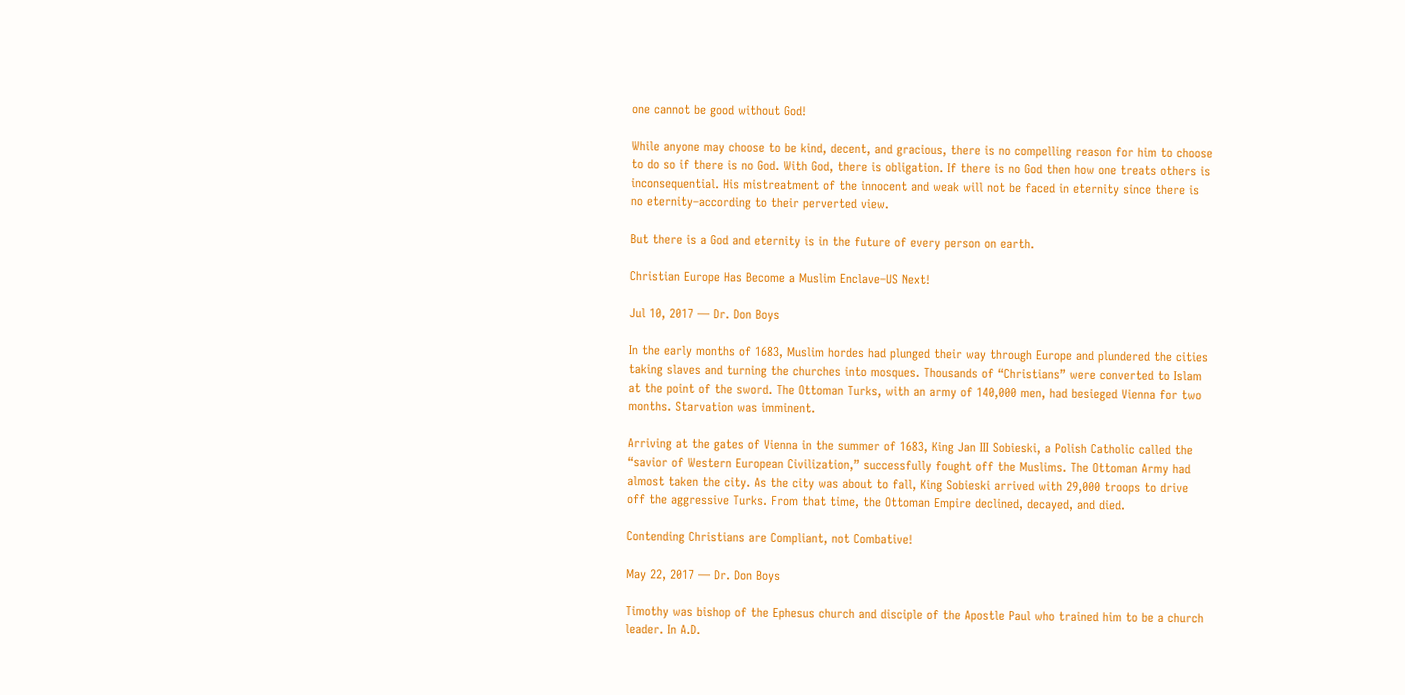one cannot be good without God!

While anyone may choose to be kind, decent, and gracious, there is no compelling reason for him to choose to do so if there is no God. With God, there is obligation. If there is no God then how one treats others is inconsequential. His mistreatment of the innocent and weak will not be faced in eternity since there is no eternity–according to their perverted view.

But there is a God and eternity is in the future of every person on earth.

Christian Europe Has Become a Muslim Enclave–US Next!

Jul 10, 2017 — Dr. Don Boys

In the early months of 1683, Muslim hordes had plunged their way through Europe and plundered the cities taking slaves and turning the churches into mosques. Thousands of “Christians” were converted to Islam at the point of the sword. The Ottoman Turks, with an army of 140,000 men, had besieged Vienna for two months. Starvation was imminent.

Arriving at the gates of Vienna in the summer of 1683, King Jan III Sobieski, a Polish Catholic called the “savior of Western European Civilization,” successfully fought off the Muslims. The Ottoman Army had almost taken the city. As the city was about to fall, King Sobieski arrived with 29,000 troops to drive off the aggressive Turks. From that time, the Ottoman Empire declined, decayed, and died.

Contending Christians are Compliant, not Combative!

May 22, 2017 — Dr. Don Boys

Timothy was bishop of the Ephesus church and disciple of the Apostle Paul who trained him to be a church leader. In A.D.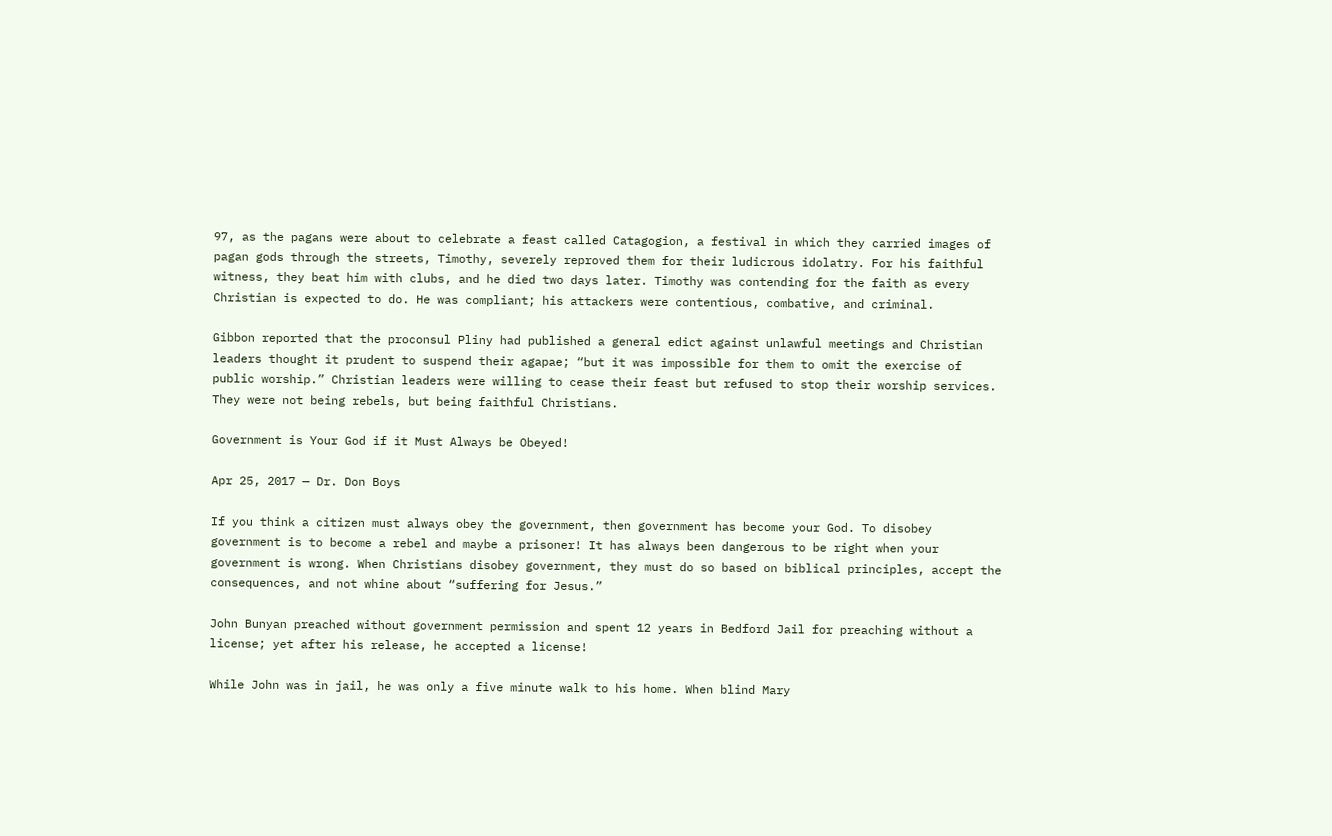97, as the pagans were about to celebrate a feast called Catagogion, a festival in which they carried images of pagan gods through the streets, Timothy, severely reproved them for their ludicrous idolatry. For his faithful witness, they beat him with clubs, and he died two days later. Timothy was contending for the faith as every Christian is expected to do. He was compliant; his attackers were contentious, combative, and criminal.

Gibbon reported that the proconsul Pliny had published a general edict against unlawful meetings and Christian leaders thought it prudent to suspend their agapae; “but it was impossible for them to omit the exercise of public worship.” Christian leaders were willing to cease their feast but refused to stop their worship services. They were not being rebels, but being faithful Christians.

Government is Your God if it Must Always be Obeyed!

Apr 25, 2017 — Dr. Don Boys

If you think a citizen must always obey the government, then government has become your God. To disobey government is to become a rebel and maybe a prisoner! It has always been dangerous to be right when your government is wrong. When Christians disobey government, they must do so based on biblical principles, accept the consequences, and not whine about “suffering for Jesus.”

John Bunyan preached without government permission and spent 12 years in Bedford Jail for preaching without a license; yet after his release, he accepted a license!

While John was in jail, he was only a five minute walk to his home. When blind Mary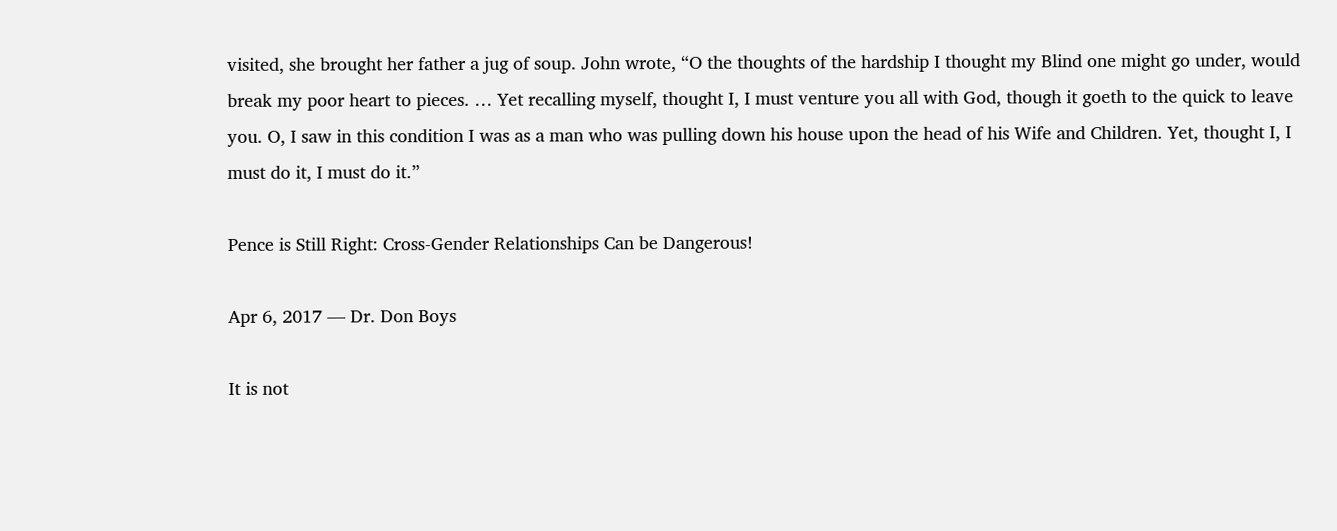visited, she brought her father a jug of soup. John wrote, “O the thoughts of the hardship I thought my Blind one might go under, would break my poor heart to pieces. … Yet recalling myself, thought I, I must venture you all with God, though it goeth to the quick to leave you. O, I saw in this condition I was as a man who was pulling down his house upon the head of his Wife and Children. Yet, thought I, I must do it, I must do it.”

Pence is Still Right: Cross-Gender Relationships Can be Dangerous!

Apr 6, 2017 — Dr. Don Boys

It is not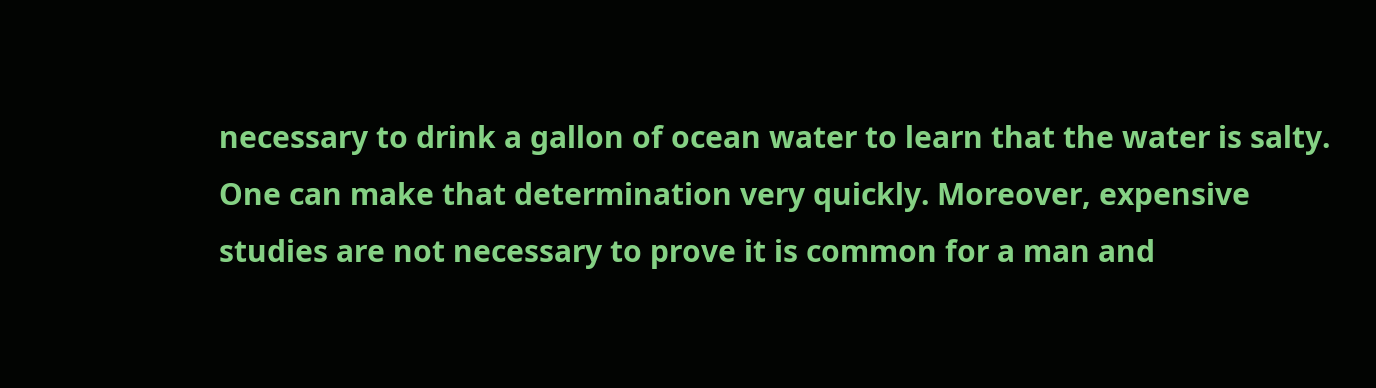necessary to drink a gallon of ocean water to learn that the water is salty. One can make that determination very quickly. Moreover, expensive studies are not necessary to prove it is common for a man and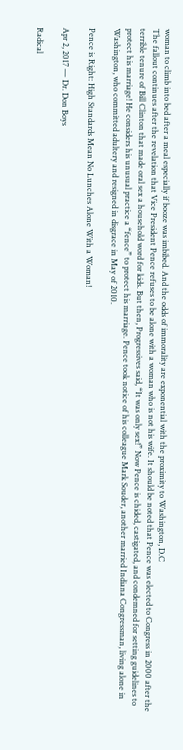woman to climb into bed after a meal especially if booze was imbibed. And the odds of immorality are exponential with the proximity to Washington, D.C
The fallout continues after the revelation that Vice President Pence refuses to be alone with a woman who is not his wife. It should be noted that Pence was elected to Congress in 2000 after the terrible tenure of Bill Clinton that made oral sex a household word for kids. But then, Progressives said, “It was only sex!” Now Pence is chided, castigated, and condemned for setting guidelines to protect his marriage! He considers his unusual practice a “fence” to protect his marriage. Pence took notice of his colleague Mark Souder, another married Indiana Congressman, living alone in Washington, who committed adultery and resigned in disgrace in May of 2010.

Pence is Right: High Standards Mean No Lunches Alone With a Woman!

Apr 2, 2017 — Dr. Don Boys

Radical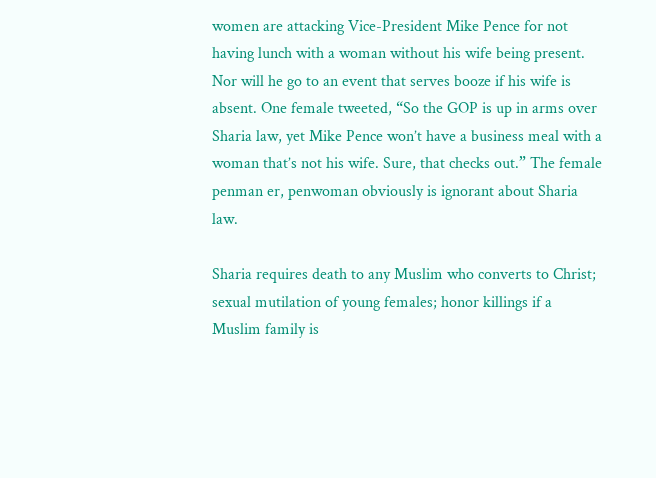women are attacking Vice-President Mike Pence for not having lunch with a woman without his wife being present. Nor will he go to an event that serves booze if his wife is absent. One female tweeted, “So the GOP is up in arms over Sharia law, yet Mike Pence won’t have a business meal with a woman that’s not his wife. Sure, that checks out.” The female penman er, penwoman obviously is ignorant about Sharia law.

Sharia requires death to any Muslim who converts to Christ; sexual mutilation of young females; honor killings if a Muslim family is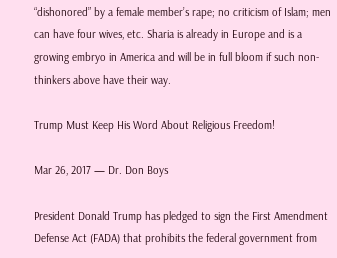“dishonored” by a female member’s rape; no criticism of Islam; men can have four wives, etc. Sharia is already in Europe and is a growing embryo in America and will be in full bloom if such non-thinkers above have their way.

Trump Must Keep His Word About Religious Freedom!

Mar 26, 2017 — Dr. Don Boys

President Donald Trump has pledged to sign the First Amendment Defense Act (FADA) that prohibits the federal government from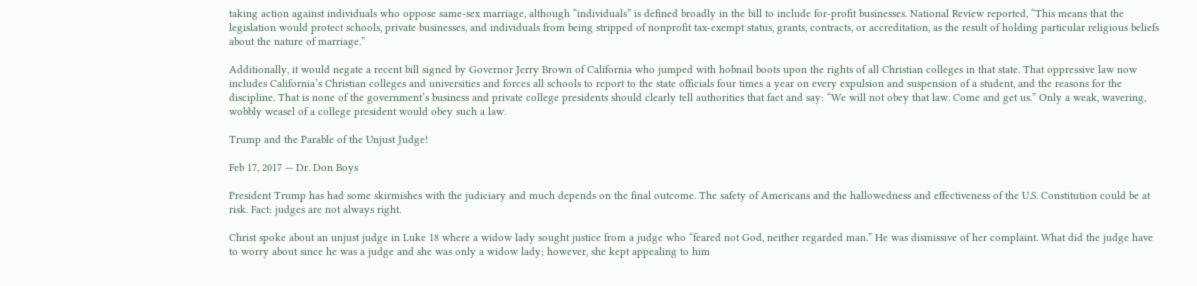taking action against individuals who oppose same-sex marriage, although “individuals” is defined broadly in the bill to include for-profit businesses. National Review reported, “This means that the legislation would protect schools, private businesses, and individuals from being stripped of nonprofit tax-exempt status, grants, contracts, or accreditation, as the result of holding particular religious beliefs about the nature of marriage.”

Additionally, it would negate a recent bill signed by Governor Jerry Brown of California who jumped with hobnail boots upon the rights of all Christian colleges in that state. That oppressive law now includes California’s Christian colleges and universities and forces all schools to report to the state officials four times a year on every expulsion and suspension of a student, and the reasons for the discipline. That is none of the government’s business and private college presidents should clearly tell authorities that fact and say: “We will not obey that law. Come and get us.” Only a weak, wavering, wobbly weasel of a college president would obey such a law.

Trump and the Parable of the Unjust Judge!

Feb 17, 2017 — Dr. Don Boys

President Trump has had some skirmishes with the judiciary and much depends on the final outcome. The safety of Americans and the hallowedness and effectiveness of the U.S. Constitution could be at risk. Fact: judges are not always right.

Christ spoke about an unjust judge in Luke 18 where a widow lady sought justice from a judge who “feared not God, neither regarded man.” He was dismissive of her complaint. What did the judge have to worry about since he was a judge and she was only a widow lady; however, she kept appealing to him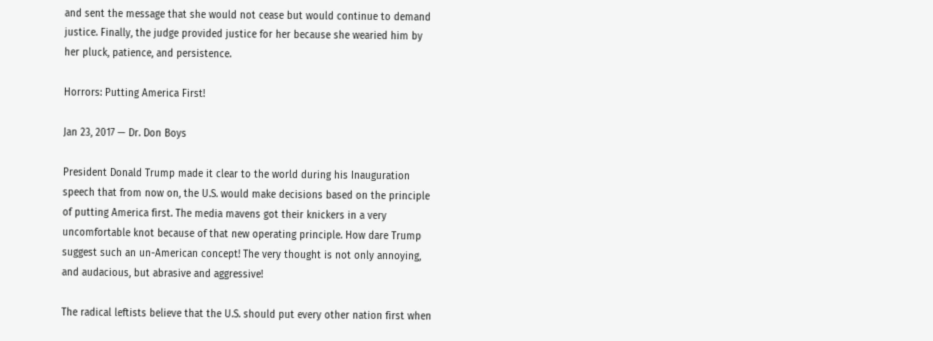and sent the message that she would not cease but would continue to demand justice. Finally, the judge provided justice for her because she wearied him by her pluck, patience, and persistence.

Horrors: Putting America First!

Jan 23, 2017 — Dr. Don Boys

President Donald Trump made it clear to the world during his Inauguration speech that from now on, the U.S. would make decisions based on the principle of putting America first. The media mavens got their knickers in a very uncomfortable knot because of that new operating principle. How dare Trump suggest such an un-American concept! The very thought is not only annoying, and audacious, but abrasive and aggressive!

The radical leftists believe that the U.S. should put every other nation first when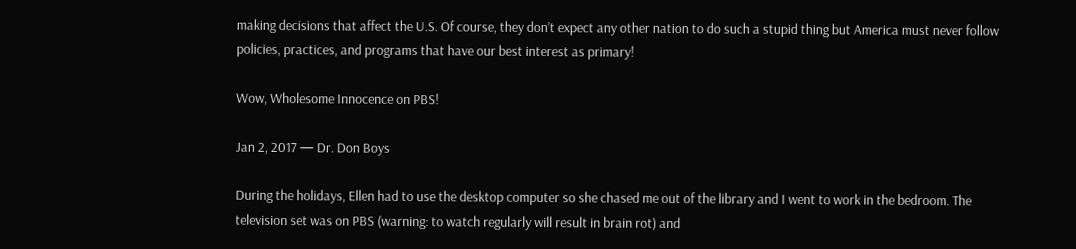making decisions that affect the U.S. Of course, they don’t expect any other nation to do such a stupid thing but America must never follow policies, practices, and programs that have our best interest as primary!

Wow, Wholesome Innocence on PBS!

Jan 2, 2017 — Dr. Don Boys

During the holidays, Ellen had to use the desktop computer so she chased me out of the library and I went to work in the bedroom. The television set was on PBS (warning: to watch regularly will result in brain rot) and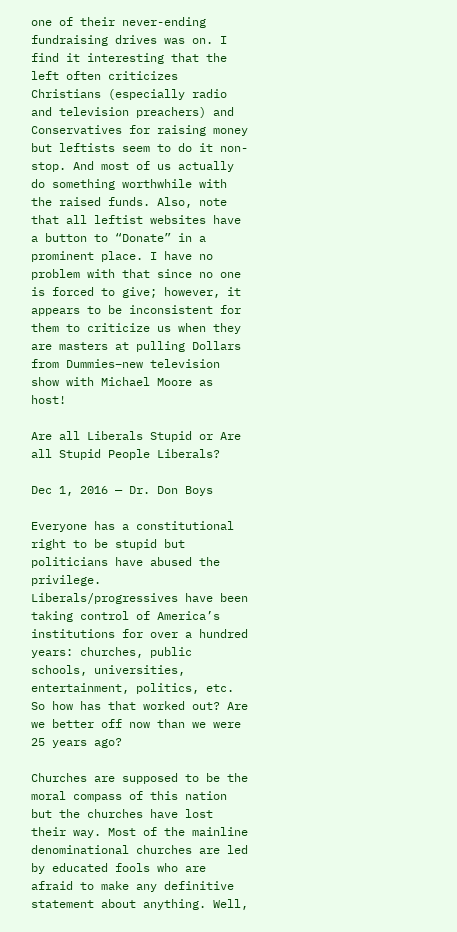one of their never-ending fundraising drives was on. I find it interesting that the left often criticizes Christians (especially radio and television preachers) and Conservatives for raising money but leftists seem to do it non-stop. And most of us actually do something worthwhile with the raised funds. Also, note that all leftist websites have a button to “Donate” in a prominent place. I have no problem with that since no one is forced to give; however, it appears to be inconsistent for them to criticize us when they are masters at pulling Dollars from Dummies–new television show with Michael Moore as host!

Are all Liberals Stupid or Are all Stupid People Liberals?

Dec 1, 2016 — Dr. Don Boys

Everyone has a constitutional right to be stupid but politicians have abused the privilege. Liberals/progressives have been taking control of America’s institutions for over a hundred years: churches, public schools, universities, entertainment, politics, etc. So how has that worked out? Are we better off now than we were 25 years ago?

Churches are supposed to be the moral compass of this nation but the churches have lost their way. Most of the mainline denominational churches are led by educated fools who are afraid to make any definitive statement about anything. Well,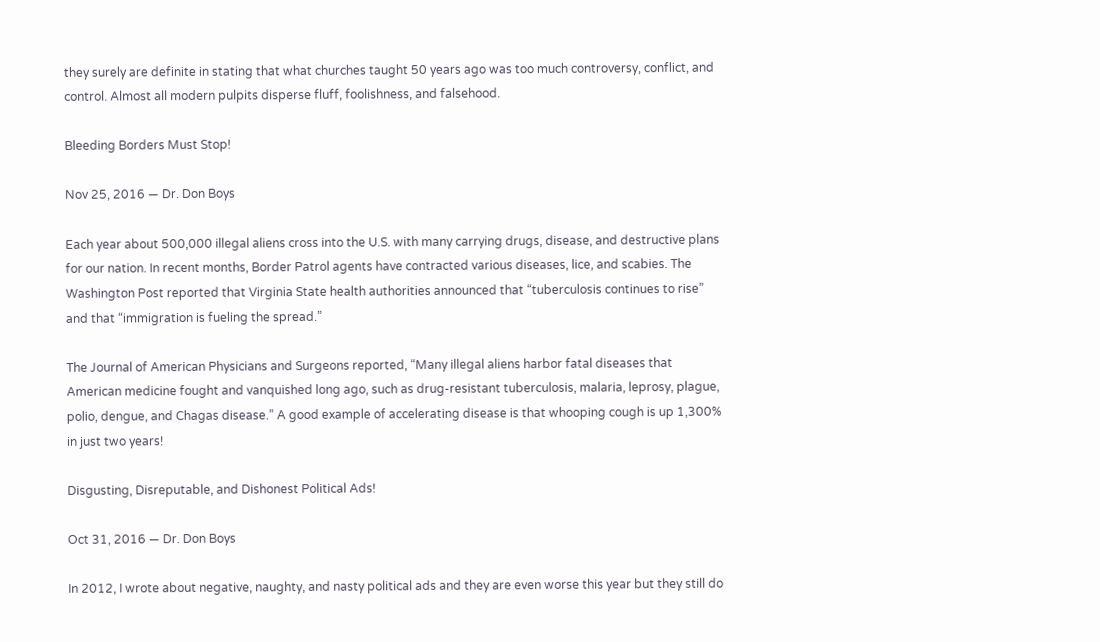they surely are definite in stating that what churches taught 50 years ago was too much controversy, conflict, and control. Almost all modern pulpits disperse fluff, foolishness, and falsehood.

Bleeding Borders Must Stop!

Nov 25, 2016 — Dr. Don Boys

Each year about 500,000 illegal aliens cross into the U.S. with many carrying drugs, disease, and destructive plans for our nation. In recent months, Border Patrol agents have contracted various diseases, lice, and scabies. The Washington Post reported that Virginia State health authorities announced that “tuberculosis continues to rise” and that “immigration is fueling the spread.”

The Journal of American Physicians and Surgeons reported, “Many illegal aliens harbor fatal diseases that American medicine fought and vanquished long ago, such as drug-resistant tuberculosis, malaria, leprosy, plague, polio, dengue, and Chagas disease.” A good example of accelerating disease is that whooping cough is up 1,300% in just two years!

Disgusting, Disreputable, and Dishonest Political Ads!

Oct 31, 2016 — Dr. Don Boys

In 2012, I wrote about negative, naughty, and nasty political ads and they are even worse this year but they still do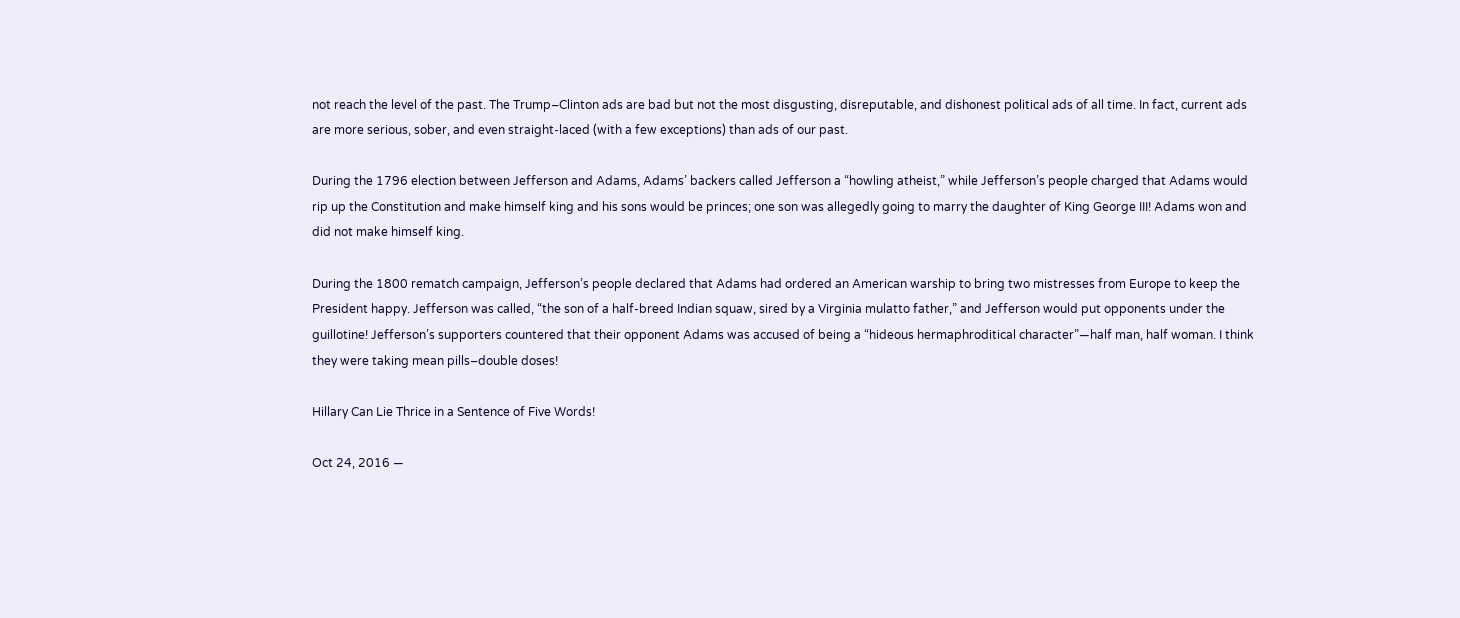not reach the level of the past. The Trump–Clinton ads are bad but not the most disgusting, disreputable, and dishonest political ads of all time. In fact, current ads are more serious, sober, and even straight-laced (with a few exceptions) than ads of our past.

During the 1796 election between Jefferson and Adams, Adams’ backers called Jefferson a “howling atheist,” while Jefferson’s people charged that Adams would rip up the Constitution and make himself king and his sons would be princes; one son was allegedly going to marry the daughter of King George III! Adams won and did not make himself king.

During the 1800 rematch campaign, Jefferson’s people declared that Adams had ordered an American warship to bring two mistresses from Europe to keep the President happy. Jefferson was called, “the son of a half-breed Indian squaw, sired by a Virginia mulatto father,” and Jefferson would put opponents under the guillotine! Jefferson’s supporters countered that their opponent Adams was accused of being a “hideous hermaphroditical character”—half man, half woman. I think they were taking mean pills–double doses!

Hillary Can Lie Thrice in a Sentence of Five Words!

Oct 24, 2016 —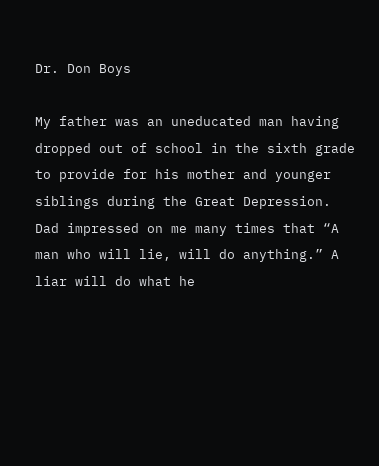Dr. Don Boys

My father was an uneducated man having dropped out of school in the sixth grade to provide for his mother and younger siblings during the Great Depression. Dad impressed on me many times that “A man who will lie, will do anything.” A liar will do what he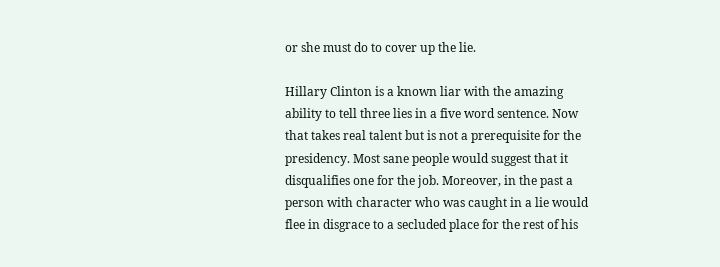or she must do to cover up the lie.

Hillary Clinton is a known liar with the amazing ability to tell three lies in a five word sentence. Now that takes real talent but is not a prerequisite for the presidency. Most sane people would suggest that it disqualifies one for the job. Moreover, in the past a person with character who was caught in a lie would flee in disgrace to a secluded place for the rest of his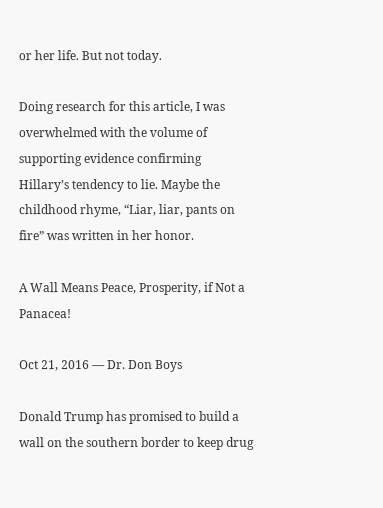or her life. But not today.

Doing research for this article, I was overwhelmed with the volume of supporting evidence confirming Hillary’s tendency to lie. Maybe the childhood rhyme, “Liar, liar, pants on fire” was written in her honor.

A Wall Means Peace, Prosperity, if Not a Panacea!

Oct 21, 2016 — Dr. Don Boys

Donald Trump has promised to build a wall on the southern border to keep drug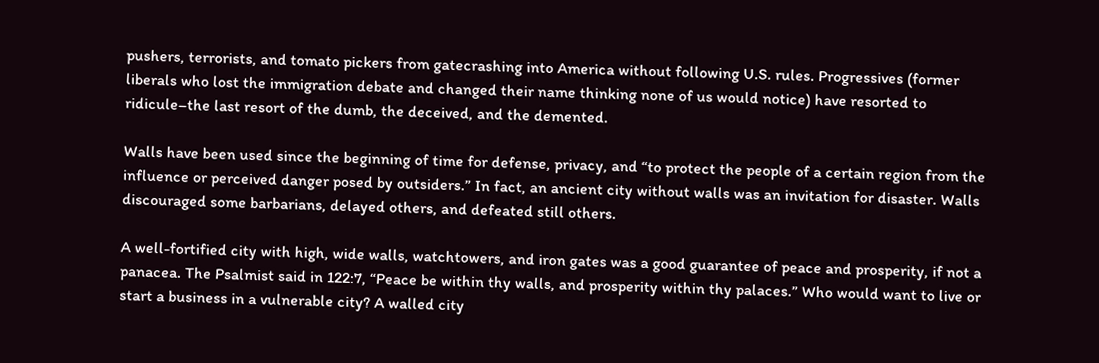pushers, terrorists, and tomato pickers from gatecrashing into America without following U.S. rules. Progressives (former liberals who lost the immigration debate and changed their name thinking none of us would notice) have resorted to ridicule–the last resort of the dumb, the deceived, and the demented.

Walls have been used since the beginning of time for defense, privacy, and “to protect the people of a certain region from the influence or perceived danger posed by outsiders.” In fact, an ancient city without walls was an invitation for disaster. Walls discouraged some barbarians, delayed others, and defeated still others.

A well-fortified city with high, wide walls, watchtowers, and iron gates was a good guarantee of peace and prosperity, if not a panacea. The Psalmist said in 122:7, “Peace be within thy walls, and prosperity within thy palaces.” Who would want to live or start a business in a vulnerable city? A walled city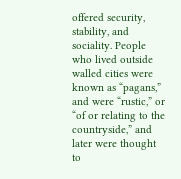offered security, stability, and sociality. People who lived outside walled cities were known as “pagans,” and were “rustic,” or “of or relating to the countryside,” and later were thought to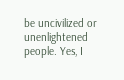be uncivilized or unenlightened people. Yes, I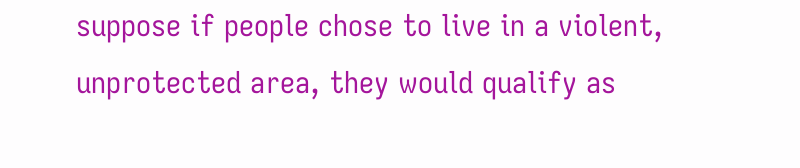suppose if people chose to live in a violent, unprotected area, they would qualify as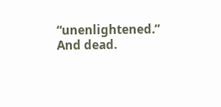“unenlightened.” And dead.